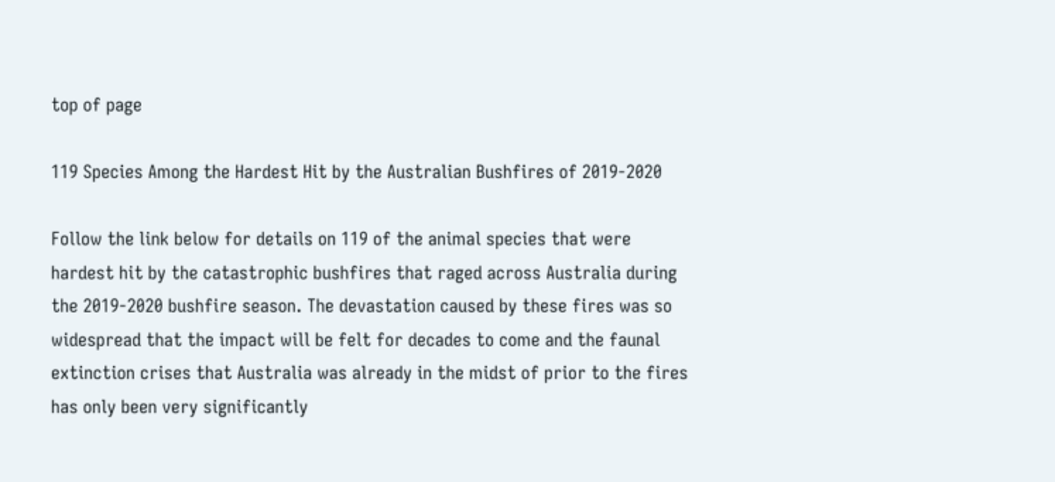top of page

119 Species Among the Hardest Hit by the Australian Bushfires of 2019-2020

Follow the link below for details on 119 of the animal species that were hardest hit by the catastrophic bushfires that raged across Australia during the 2019-2020 bushfire season. The devastation caused by these fires was so widespread that the impact will be felt for decades to come and the faunal extinction crises that Australia was already in the midst of prior to the fires has only been very significantly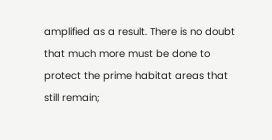amplified as a result. There is no doubt that much more must be done to protect the prime habitat areas that still remain;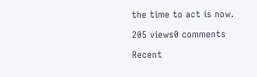the time to act is now.

205 views0 comments

Recent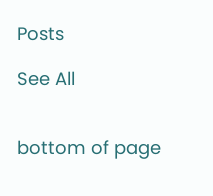Posts

See All


bottom of page